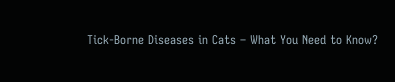Tick-Borne Diseases in Cats – What You Need to Know?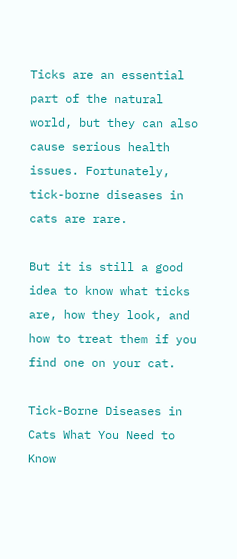Ticks are an essential part of the natural world, but they can also cause serious health issues. Fortunately, tick-borne diseases in cats are rare.

But it is still a good idea to know what ticks are, how they look, and how to treat them if you find one on your cat.

Tick-Borne Diseases in Cats What You Need to Know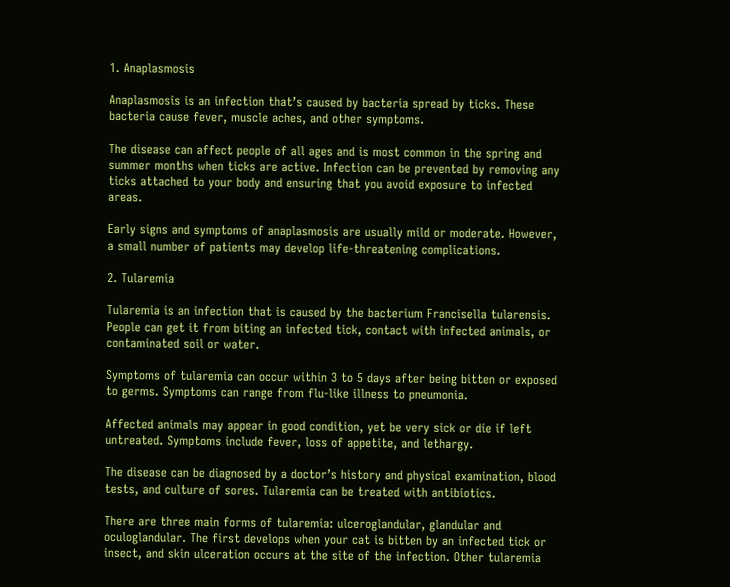1. Anaplasmosis

Anaplasmosis is an infection that’s caused by bacteria spread by ticks. These bacteria cause fever, muscle aches, and other symptoms.

The disease can affect people of all ages and is most common in the spring and summer months when ticks are active. Infection can be prevented by removing any ticks attached to your body and ensuring that you avoid exposure to infected areas.

Early signs and symptoms of anaplasmosis are usually mild or moderate. However, a small number of patients may develop life-threatening complications.

2. Tularemia

Tularemia is an infection that is caused by the bacterium Francisella tularensis. People can get it from biting an infected tick, contact with infected animals, or contaminated soil or water.

Symptoms of tularemia can occur within 3 to 5 days after being bitten or exposed to germs. Symptoms can range from flu-like illness to pneumonia.

Affected animals may appear in good condition, yet be very sick or die if left untreated. Symptoms include fever, loss of appetite, and lethargy.

The disease can be diagnosed by a doctor’s history and physical examination, blood tests, and culture of sores. Tularemia can be treated with antibiotics.

There are three main forms of tularemia: ulceroglandular, glandular and oculoglandular. The first develops when your cat is bitten by an infected tick or insect, and skin ulceration occurs at the site of the infection. Other tularemia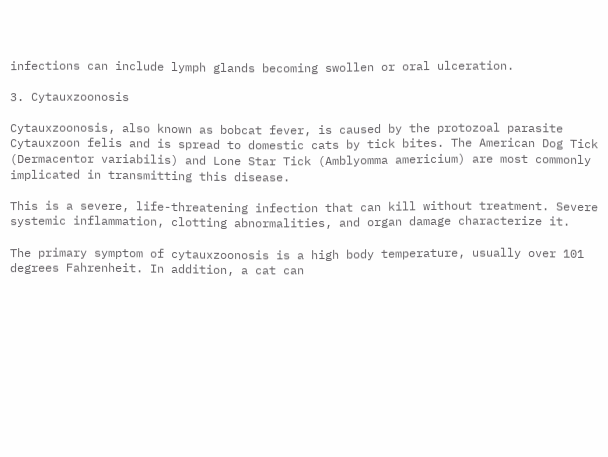infections can include lymph glands becoming swollen or oral ulceration.

3. Cytauxzoonosis

Cytauxzoonosis, also known as bobcat fever, is caused by the protozoal parasite Cytauxzoon felis and is spread to domestic cats by tick bites. The American Dog Tick (Dermacentor variabilis) and Lone Star Tick (Amblyomma americium) are most commonly implicated in transmitting this disease.

This is a severe, life-threatening infection that can kill without treatment. Severe systemic inflammation, clotting abnormalities, and organ damage characterize it.

The primary symptom of cytauxzoonosis is a high body temperature, usually over 101 degrees Fahrenheit. In addition, a cat can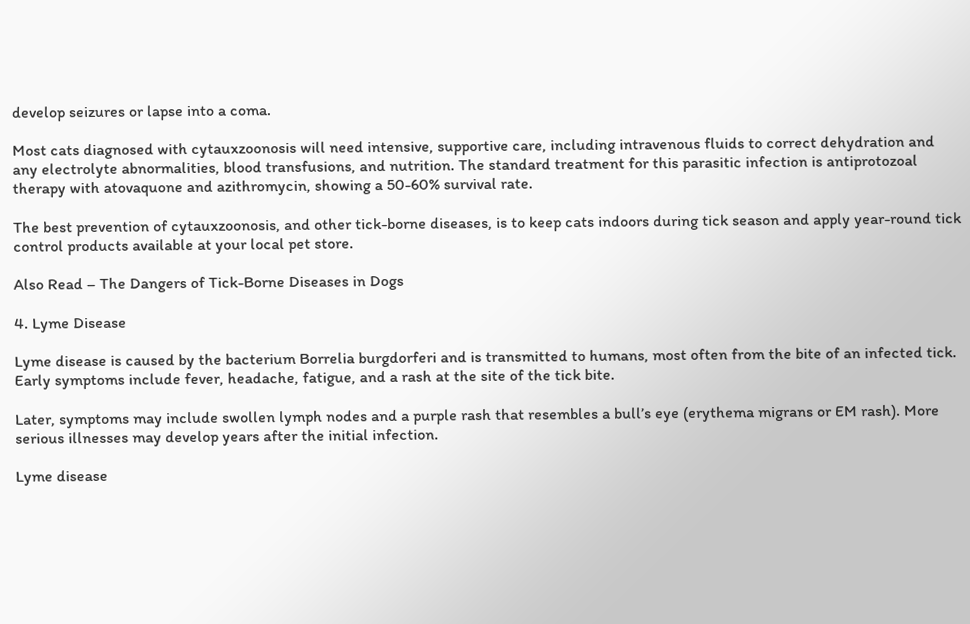develop seizures or lapse into a coma.

Most cats diagnosed with cytauxzoonosis will need intensive, supportive care, including intravenous fluids to correct dehydration and any electrolyte abnormalities, blood transfusions, and nutrition. The standard treatment for this parasitic infection is antiprotozoal therapy with atovaquone and azithromycin, showing a 50-60% survival rate.

The best prevention of cytauxzoonosis, and other tick-borne diseases, is to keep cats indoors during tick season and apply year-round tick control products available at your local pet store.

Also Read – The Dangers of Tick-Borne Diseases in Dogs

4. Lyme Disease

Lyme disease is caused by the bacterium Borrelia burgdorferi and is transmitted to humans, most often from the bite of an infected tick. Early symptoms include fever, headache, fatigue, and a rash at the site of the tick bite.

Later, symptoms may include swollen lymph nodes and a purple rash that resembles a bull’s eye (erythema migrans or EM rash). More serious illnesses may develop years after the initial infection.

Lyme disease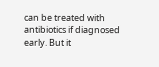can be treated with antibiotics if diagnosed early. But it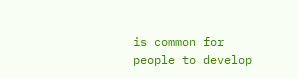is common for people to develop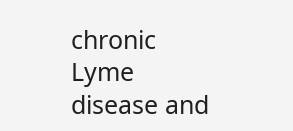chronic Lyme disease and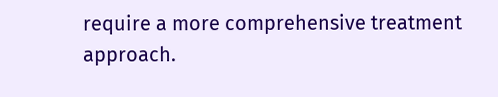require a more comprehensive treatment approach.